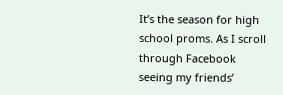It’s the season for high school proms. As I scroll through Facebook seeing my friends’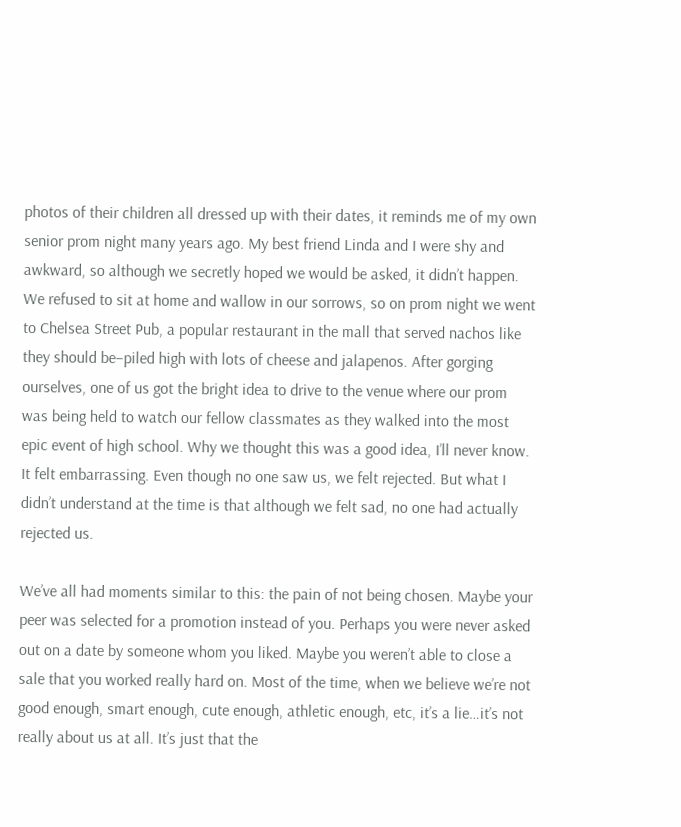photos of their children all dressed up with their dates, it reminds me of my own senior prom night many years ago. My best friend Linda and I were shy and awkward, so although we secretly hoped we would be asked, it didn’t happen. We refused to sit at home and wallow in our sorrows, so on prom night we went to Chelsea Street Pub, a popular restaurant in the mall that served nachos like they should be–piled high with lots of cheese and jalapenos. After gorging ourselves, one of us got the bright idea to drive to the venue where our prom was being held to watch our fellow classmates as they walked into the most epic event of high school. Why we thought this was a good idea, I’ll never know. It felt embarrassing. Even though no one saw us, we felt rejected. But what I didn’t understand at the time is that although we felt sad, no one had actually rejected us.

We’ve all had moments similar to this: the pain of not being chosen. Maybe your peer was selected for a promotion instead of you. Perhaps you were never asked out on a date by someone whom you liked. Maybe you weren’t able to close a sale that you worked really hard on. Most of the time, when we believe we’re not good enough, smart enough, cute enough, athletic enough, etc, it’s a lie…it’s not really about us at all. It’s just that the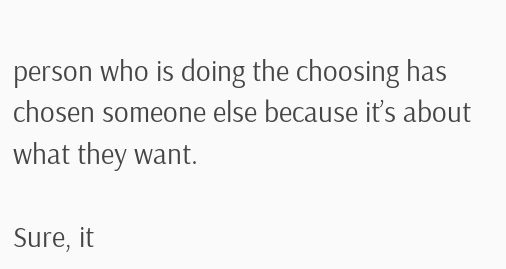person who is doing the choosing has chosen someone else because it’s about what they want.

Sure, it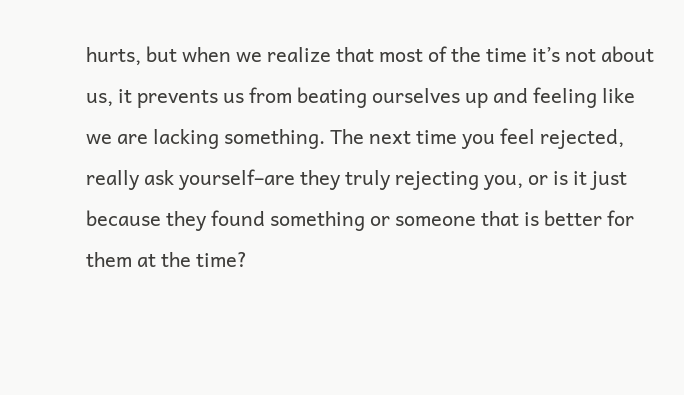hurts, but when we realize that most of the time it’s not about us, it prevents us from beating ourselves up and feeling like we are lacking something. The next time you feel rejected, really ask yourself–are they truly rejecting you, or is it just because they found something or someone that is better for them at the time?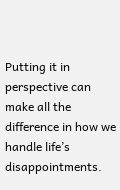Putting it in perspective can make all the difference in how we handle life’s disappointments.